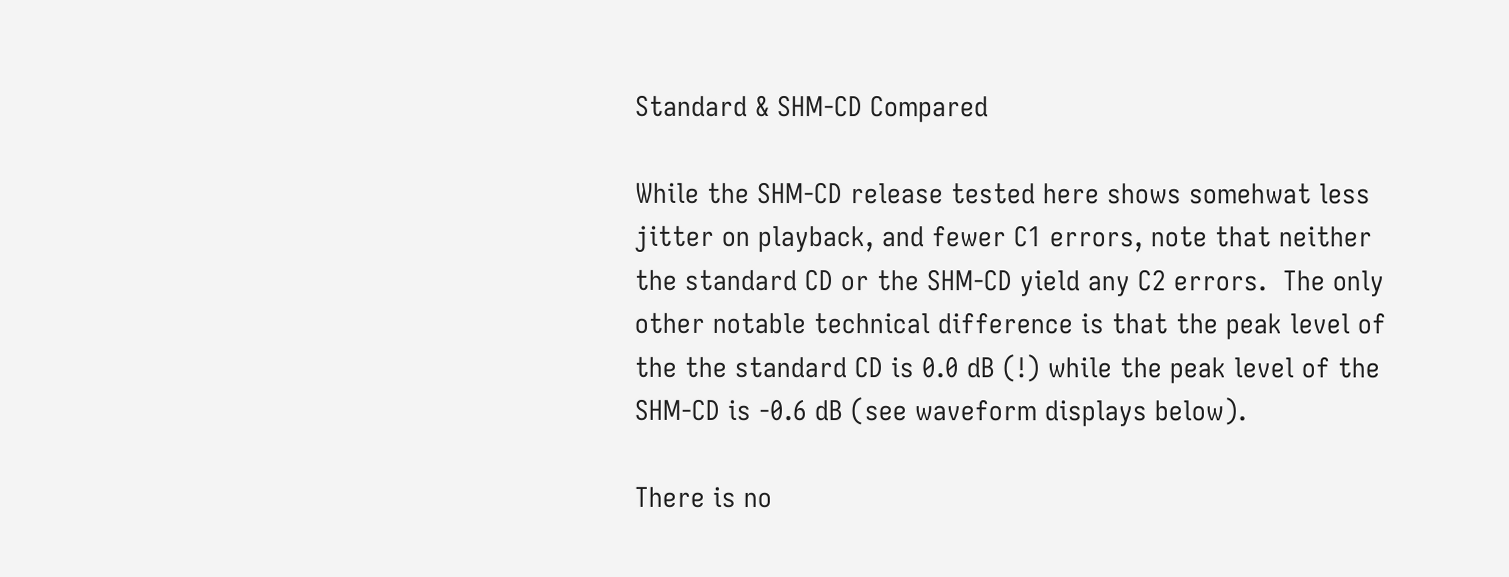Standard & SHM-CD Compared

While the SHM-CD release tested here shows somehwat less jitter on playback, and fewer C1 errors, note that neither the standard CD or the SHM-CD yield any C2 errors.  The only other notable technical difference is that the peak level of the the standard CD is 0.0 dB (!) while the peak level of the SHM-CD is -0.6 dB (see waveform displays below).

There is no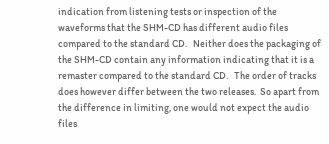indication from listening tests or inspection of the waveforms that the SHM-CD has different audio files compared to the standard CD.   Neither does the packaging of the SHM-CD contain any information indicating that it is a remaster compared to the standard CD.   The order of tracks does however differ between the two releases.  So apart from the difference in limiting, one would not expect the audio files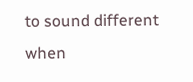to sound different when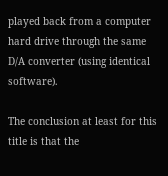played back from a computer hard drive through the same D/A converter (using identical software).

The conclusion at least for this title is that the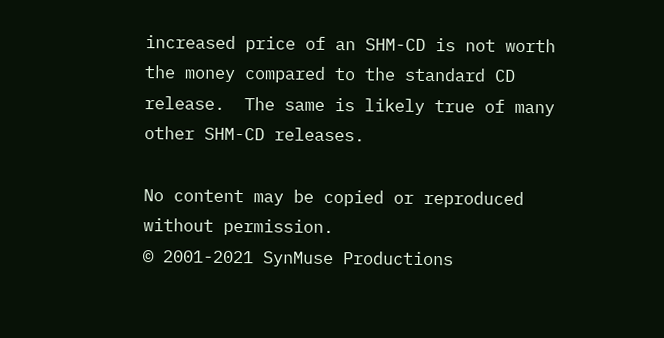increased price of an SHM-CD is not worth the money compared to the standard CD release.  The same is likely true of many other SHM-CD releases.

No content may be copied or reproduced without permission.                            © 2001-2021 SynMuse Productions